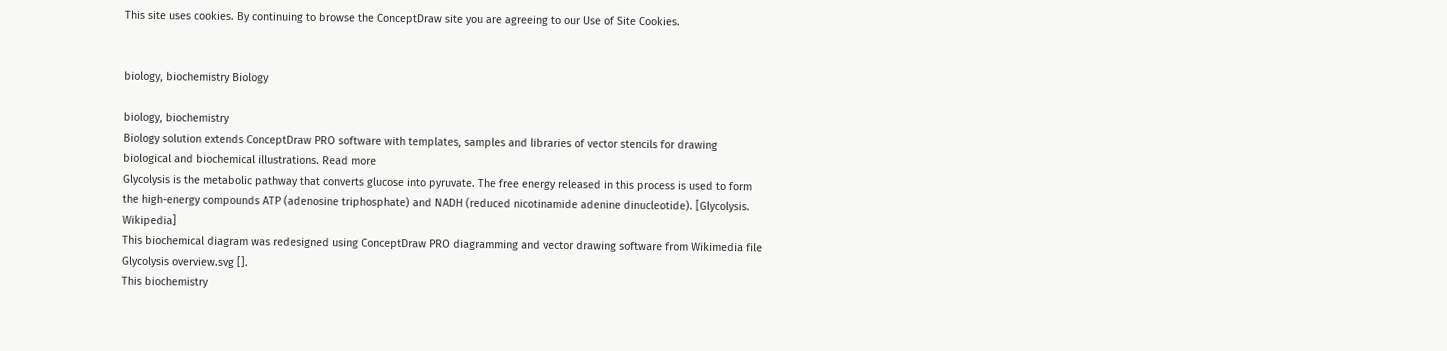This site uses cookies. By continuing to browse the ConceptDraw site you are agreeing to our Use of Site Cookies.


biology, biochemistry Biology

biology, biochemistry
Biology solution extends ConceptDraw PRO software with templates, samples and libraries of vector stencils for drawing biological and biochemical illustrations. Read more
Glycolysis is the metabolic pathway that converts glucose into pyruvate. The free energy released in this process is used to form the high-energy compounds ATP (adenosine triphosphate) and NADH (reduced nicotinamide adenine dinucleotide). [Glycolysis. Wikipedia]
This biochemical diagram was redesigned using ConceptDraw PRO diagramming and vector drawing software from Wikimedia file Glycolysis overview.svg [].
This biochemistry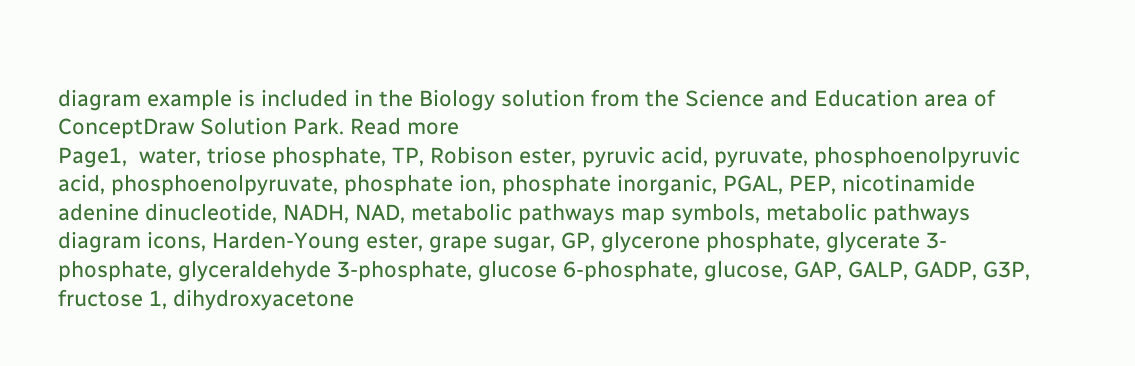diagram example is included in the Biology solution from the Science and Education area of ConceptDraw Solution Park. Read more
Page1,  water, triose phosphate, TP, Robison ester, pyruvic acid, pyruvate, phosphoenolpyruvic acid, phosphoenolpyruvate, phosphate ion, phosphate inorganic, PGAL, PEP, nicotinamide adenine dinucleotide, NADH, NAD, metabolic pathways map symbols, metabolic pathways diagram icons, Harden-Young ester, grape sugar, GP, glycerone phosphate, glycerate 3-phosphate, glyceraldehyde 3-phosphate, glucose 6-phosphate, glucose, GAP, GALP, GADP, G3P, fructose 1, dihydroxyacetone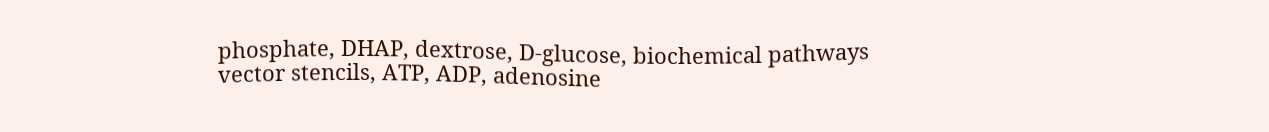phosphate, DHAP, dextrose, D-glucose, biochemical pathways vector stencils, ATP, ADP, adenosine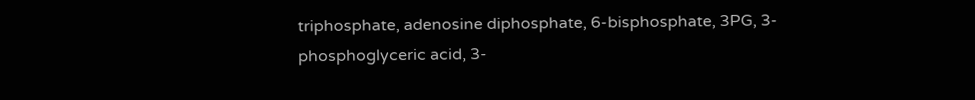triphosphate, adenosine diphosphate, 6-bisphosphate, 3PG, 3-phosphoglyceric acid, 3-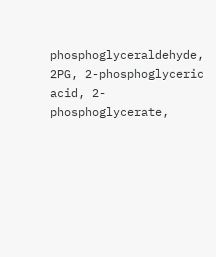phosphoglyceraldehyde, 2PG, 2-phosphoglyceric acid, 2-phosphoglycerate,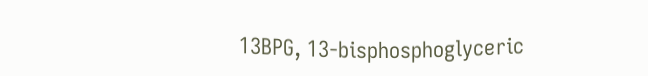13BPG, 13-bisphosphoglyceric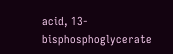acid, 13-bisphosphoglycerate